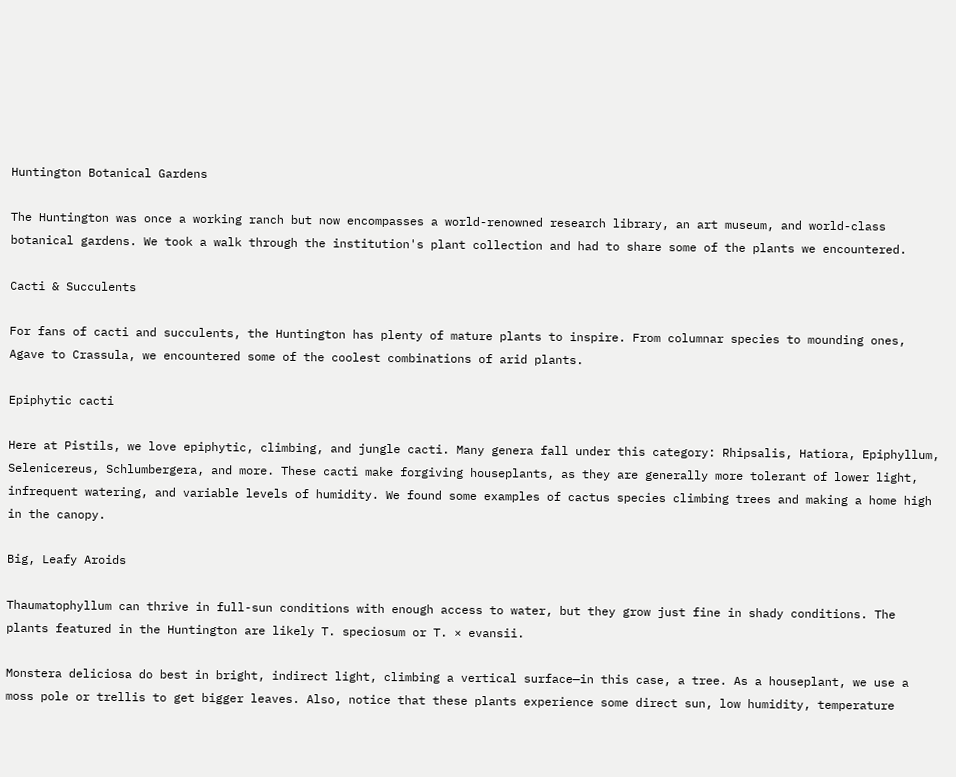Huntington Botanical Gardens

The Huntington was once a working ranch but now encompasses a world-renowned research library, an art museum, and world-class botanical gardens. We took a walk through the institution's plant collection and had to share some of the plants we encountered.

Cacti & Succulents

For fans of cacti and succulents, the Huntington has plenty of mature plants to inspire. From columnar species to mounding ones, Agave to Crassula, we encountered some of the coolest combinations of arid plants.

Epiphytic cacti

Here at Pistils, we love epiphytic, climbing, and jungle cacti. Many genera fall under this category: Rhipsalis, Hatiora, Epiphyllum, Selenicereus, Schlumbergera, and more. These cacti make forgiving houseplants, as they are generally more tolerant of lower light, infrequent watering, and variable levels of humidity. We found some examples of cactus species climbing trees and making a home high in the canopy.

Big, Leafy Aroids

Thaumatophyllum can thrive in full-sun conditions with enough access to water, but they grow just fine in shady conditions. The plants featured in the Huntington are likely T. speciosum or T. × evansii.

Monstera deliciosa do best in bright, indirect light, climbing a vertical surface—in this case, a tree. As a houseplant, we use a moss pole or trellis to get bigger leaves. Also, notice that these plants experience some direct sun, low humidity, temperature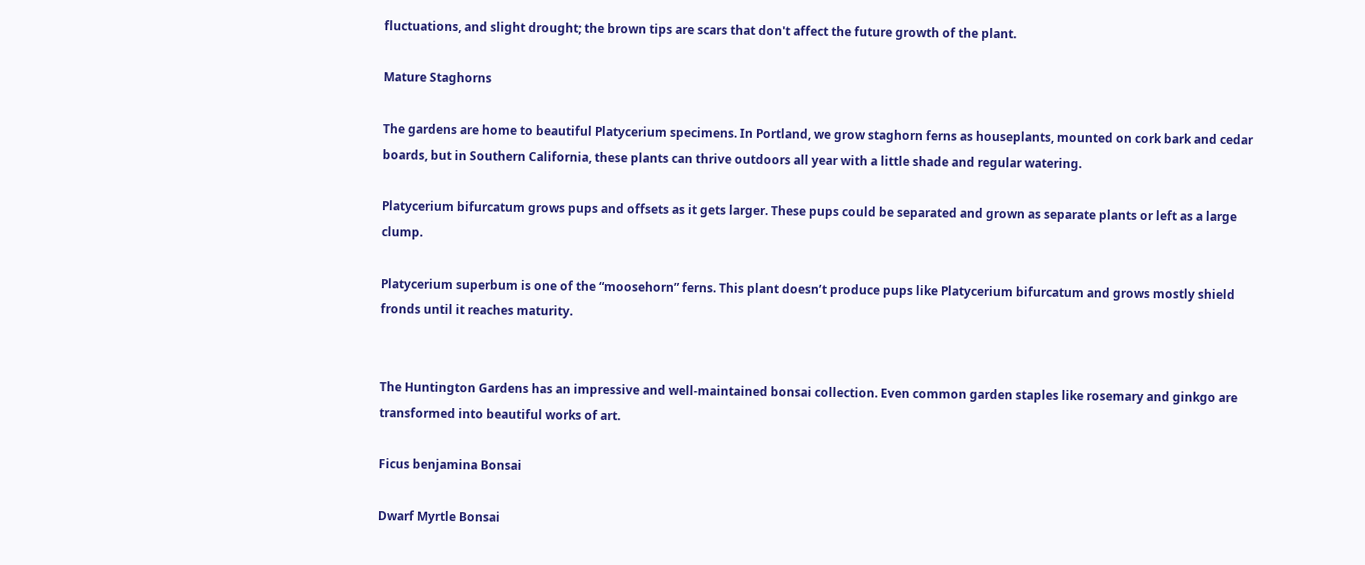fluctuations, and slight drought; the brown tips are scars that don't affect the future growth of the plant.

Mature Staghorns

The gardens are home to beautiful Platycerium specimens. In Portland, we grow staghorn ferns as houseplants, mounted on cork bark and cedar boards, but in Southern California, these plants can thrive outdoors all year with a little shade and regular watering.

Platycerium bifurcatum grows pups and offsets as it gets larger. These pups could be separated and grown as separate plants or left as a large clump.

Platycerium superbum is one of the “moosehorn” ferns. This plant doesn’t produce pups like Platycerium bifurcatum and grows mostly shield fronds until it reaches maturity.


The Huntington Gardens has an impressive and well-maintained bonsai collection. Even common garden staples like rosemary and ginkgo are transformed into beautiful works of art.

Ficus benjamina Bonsai

Dwarf Myrtle Bonsai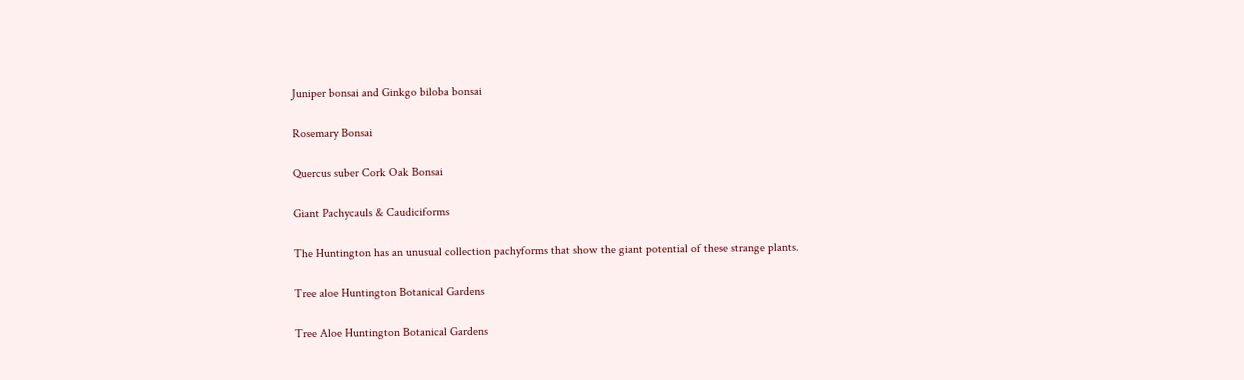Juniper bonsai and Ginkgo biloba bonsai

Rosemary Bonsai

Quercus suber Cork Oak Bonsai

Giant Pachycauls & Caudiciforms

The Huntington has an unusual collection pachyforms that show the giant potential of these strange plants.

Tree aloe Huntington Botanical Gardens

Tree Aloe Huntington Botanical Gardens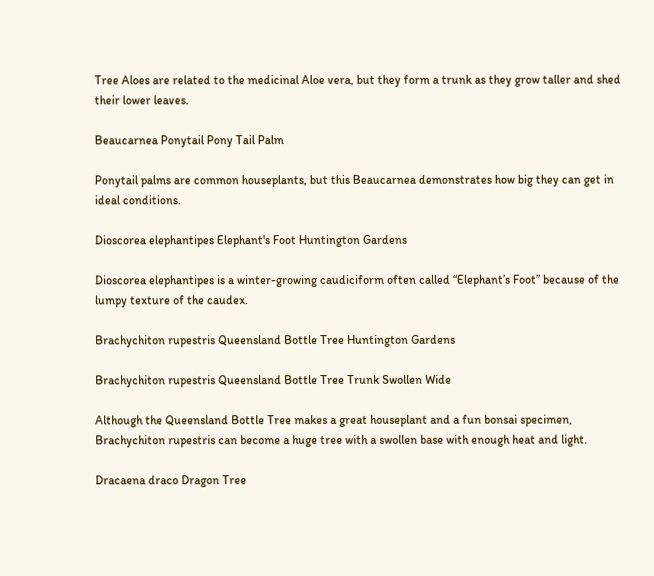Tree Aloes are related to the medicinal Aloe vera, but they form a trunk as they grow taller and shed their lower leaves.

Beaucarnea Ponytail Pony Tail Palm

Ponytail palms are common houseplants, but this Beaucarnea demonstrates how big they can get in ideal conditions.

Dioscorea elephantipes Elephant's Foot Huntington Gardens

Dioscorea elephantipes is a winter-growing caudiciform often called “Elephant’s Foot” because of the lumpy texture of the caudex.

Brachychiton rupestris Queensland Bottle Tree Huntington Gardens

Brachychiton rupestris Queensland Bottle Tree Trunk Swollen Wide

Although the Queensland Bottle Tree makes a great houseplant and a fun bonsai specimen, Brachychiton rupestris can become a huge tree with a swollen base with enough heat and light.

Dracaena draco Dragon Tree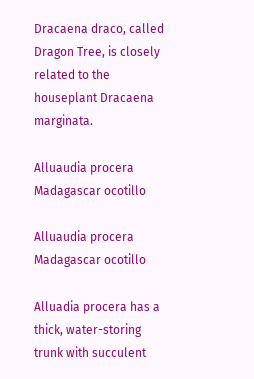Dracaena draco, called Dragon Tree, is closely related to the houseplant Dracaena marginata.

Alluaudia procera Madagascar ocotillo

Alluaudia procera Madagascar ocotillo

Alluadia procera has a thick, water-storing trunk with succulent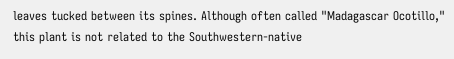leaves tucked between its spines. Although often called "Madagascar Ocotillo," this plant is not related to the Southwestern-native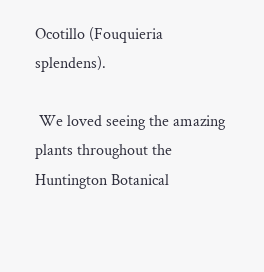Ocotillo (Fouquieria splendens).

 We loved seeing the amazing plants throughout the Huntington Botanical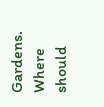Gardens. Where should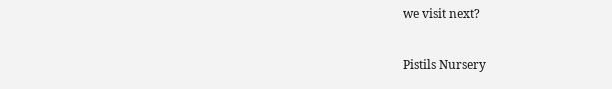we visit next?

Pistils Nursery